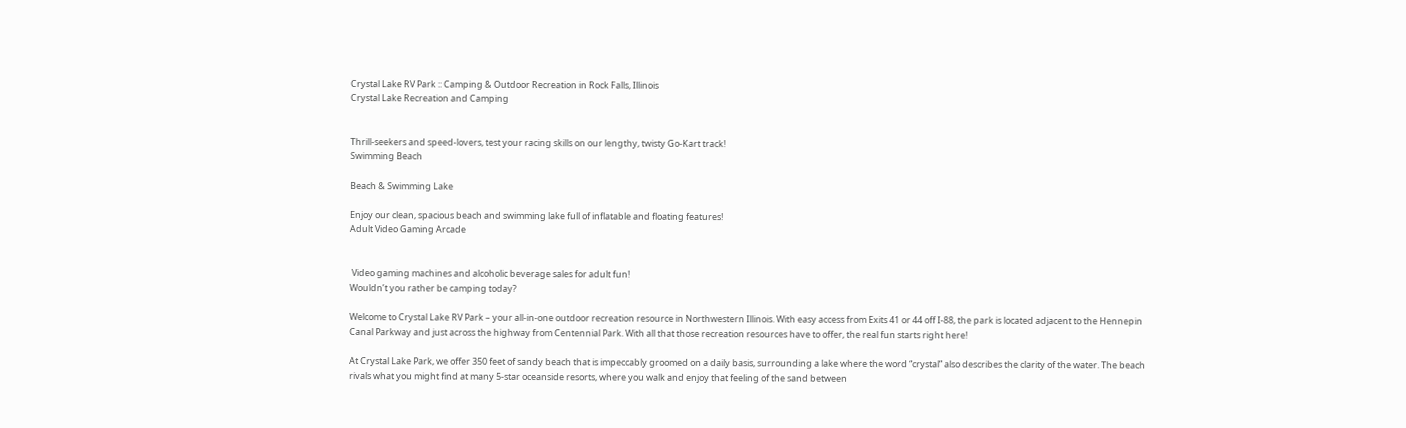Crystal Lake RV Park :: Camping & Outdoor Recreation in Rock Falls, Illinois
Crystal Lake Recreation and Camping


Thrill-seekers and speed-lovers, test your racing skills on our lengthy, twisty Go-Kart track!
Swimming Beach

Beach & Swimming Lake

Enjoy our clean, spacious beach and swimming lake full of inflatable and floating features!
Adult Video Gaming Arcade


 Video gaming machines and alcoholic beverage sales for adult fun!
Wouldn’t you rather be camping today?

Welcome to Crystal Lake RV Park – your all-in-one outdoor recreation resource in Northwestern Illinois. With easy access from Exits 41 or 44 off I-88, the park is located adjacent to the Hennepin Canal Parkway and just across the highway from Centennial Park. With all that those recreation resources have to offer, the real fun starts right here!

At Crystal Lake Park, we offer 350 feet of sandy beach that is impeccably groomed on a daily basis, surrounding a lake where the word “crystal” also describes the clarity of the water. The beach rivals what you might find at many 5-star oceanside resorts, where you walk and enjoy that feeling of the sand between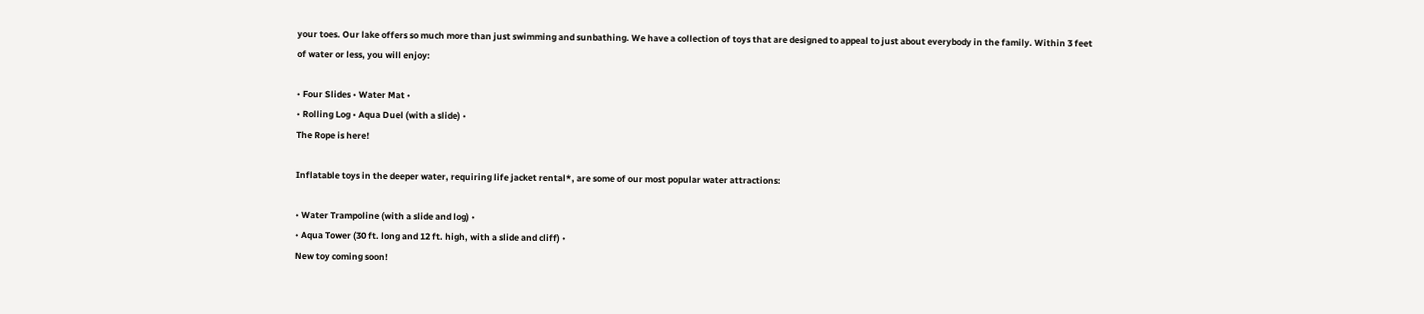your toes. Our lake offers so much more than just swimming and sunbathing. We have a collection of toys that are designed to appeal to just about everybody in the family. Within 3 feet of water or less, you will enjoy:

• Four Slides • Water Mat •
• Rolling Log • Aqua Duel (with a slide) •
The Rope is here!

Inflatable toys in the deeper water, requiring life jacket rental*, are some of our most popular water attractions:

• Water Trampoline (with a slide and log) •
• Aqua Tower (30 ft. long and 12 ft. high, with a slide and cliff) •
New toy coming soon!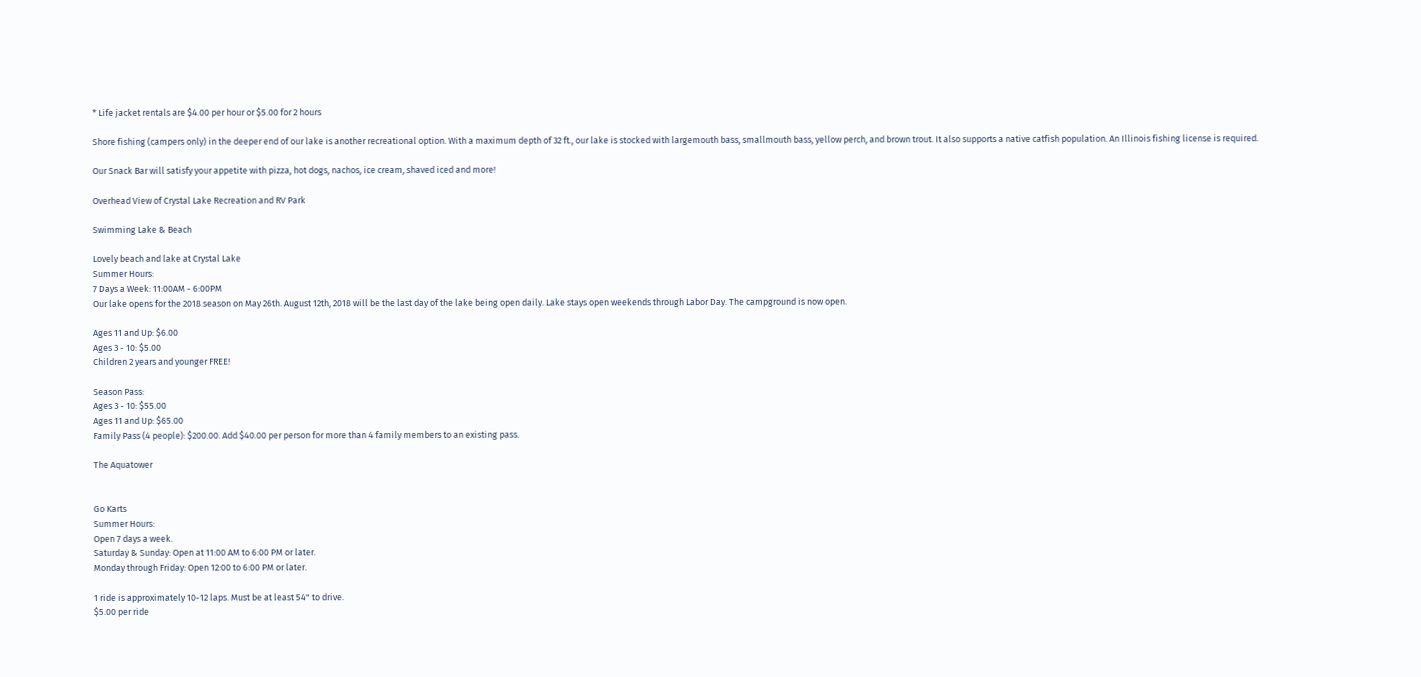* Life jacket rentals are $4.00 per hour or $5.00 for 2 hours

Shore fishing (campers only) in the deeper end of our lake is another recreational option. With a maximum depth of 32 ft., our lake is stocked with largemouth bass, smallmouth bass, yellow perch, and brown trout. It also supports a native catfish population. An Illinois fishing license is required.

Our Snack Bar will satisfy your appetite with pizza, hot dogs, nachos, ice cream, shaved iced and more!

Overhead View of Crystal Lake Recreation and RV Park

Swimming Lake & Beach

Lovely beach and lake at Crystal Lake
Summer Hours:
7 Days a Week: 11:00AM - 6:00PM
Our lake opens for the 2018 season on May 26th. August 12th, 2018 will be the last day of the lake being open daily. Lake stays open weekends through Labor Day. The campground is now open.

Ages 11 and Up: $6.00
Ages 3 - 10: $5.00
Children 2 years and younger FREE!

Season Pass:
Ages 3 - 10: $55.00
Ages 11 and Up: $65.00
Family Pass (4 people): $200.00. Add $40.00 per person for more than 4 family members to an existing pass.

The Aquatower


Go Karts
Summer Hours:
Open 7 days a week.
Saturday & Sunday: Open at 11:00 AM to 6:00 PM or later.
Monday through Friday: Open 12:00 to 6:00 PM or later.

1 ride is approximately 10-12 laps. Must be at least 54" to drive.
$5.00 per ride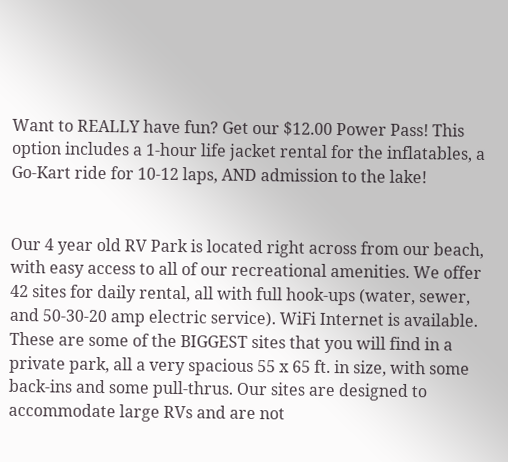Want to REALLY have fun? Get our $12.00 Power Pass! This option includes a 1-hour life jacket rental for the inflatables, a Go-Kart ride for 10-12 laps, AND admission to the lake!


Our 4 year old RV Park is located right across from our beach, with easy access to all of our recreational amenities. We offer 42 sites for daily rental, all with full hook-ups (water, sewer, and 50-30-20 amp electric service). WiFi Internet is available. These are some of the BIGGEST sites that you will find in a private park, all a very spacious 55 x 65 ft. in size, with some back-ins and some pull-thrus. Our sites are designed to accommodate large RVs and are not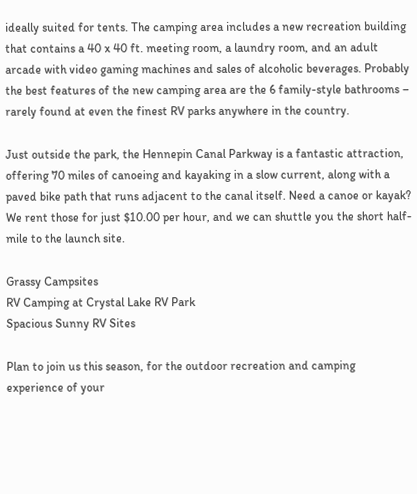ideally suited for tents. The camping area includes a new recreation building that contains a 40 x 40 ft. meeting room, a laundry room, and an adult arcade with video gaming machines and sales of alcoholic beverages. Probably the best features of the new camping area are the 6 family-style bathrooms – rarely found at even the finest RV parks anywhere in the country.

Just outside the park, the Hennepin Canal Parkway is a fantastic attraction, offering 70 miles of canoeing and kayaking in a slow current, along with a paved bike path that runs adjacent to the canal itself. Need a canoe or kayak? We rent those for just $10.00 per hour, and we can shuttle you the short half-mile to the launch site.

Grassy Campsites
RV Camping at Crystal Lake RV Park
Spacious Sunny RV Sites

Plan to join us this season, for the outdoor recreation and camping experience of your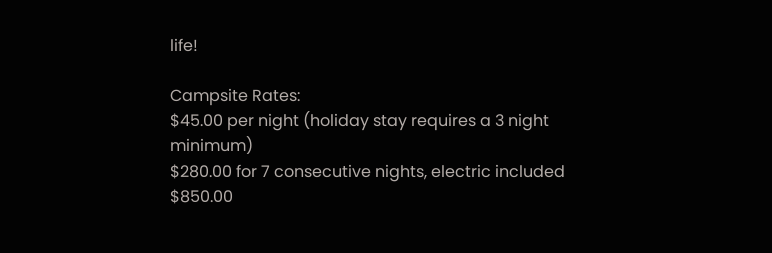life!

Campsite Rates:
$45.00 per night (holiday stay requires a 3 night minimum)
$280.00 for 7 consecutive nights, electric included
$850.00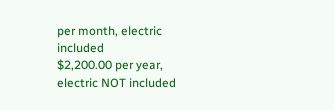per month, electric included
$2,200.00 per year, electric NOT included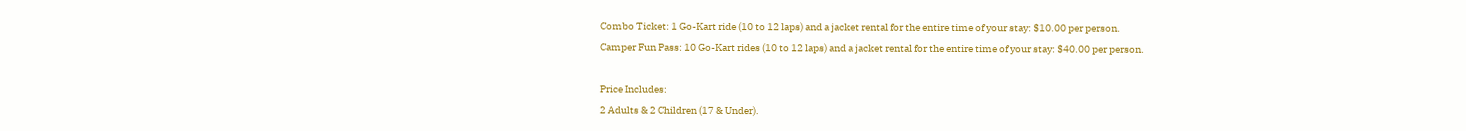Combo Ticket: 1 Go-Kart ride (10 to 12 laps) and a jacket rental for the entire time of your stay: $10.00 per person.
Camper Fun Pass: 10 Go-Kart rides (10 to 12 laps) and a jacket rental for the entire time of your stay: $40.00 per person.

Price Includes:
2 Adults & 2 Children (17 & Under).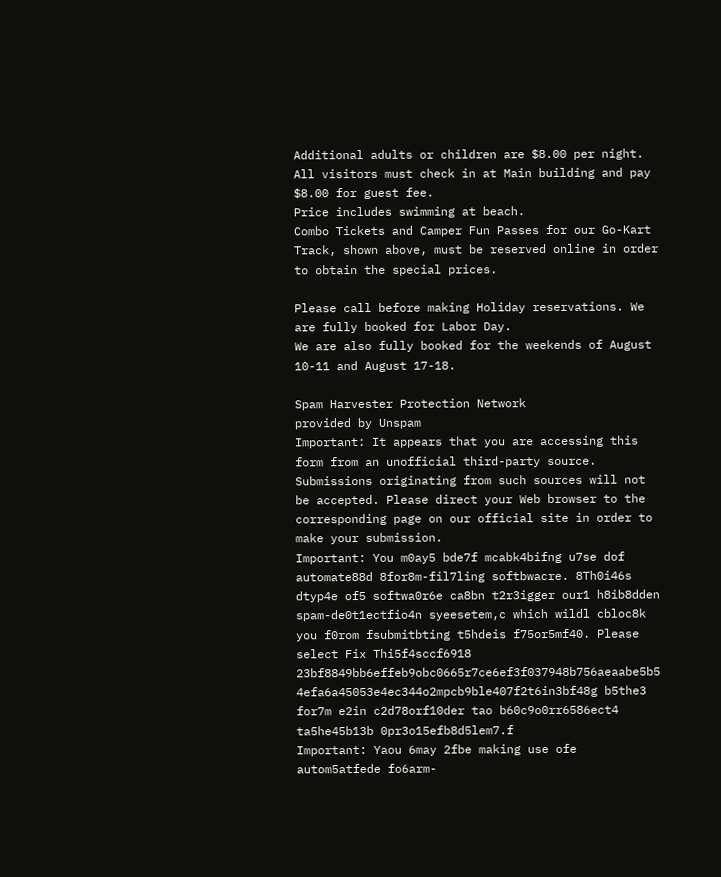Additional adults or children are $8.00 per night.
All visitors must check in at Main building and pay $8.00 for guest fee.
Price includes swimming at beach.
Combo Tickets and Camper Fun Passes for our Go-Kart Track, shown above, must be reserved online in order to obtain the special prices.

Please call before making Holiday reservations. We are fully booked for Labor Day.
We are also fully booked for the weekends of August 10-11 and August 17-18.

Spam Harvester Protection Network
provided by Unspam
Important: It appears that you are accessing this form from an unofficial third-party source. Submissions originating from such sources will not be accepted. Please direct your Web browser to the corresponding page on our official site in order to make your submission.
Important: You m0ay5 bde7f mcabk4bifng u7se dof automate88d 8for8m-fil7ling softbwacre. 8Th0i46s dtyp4e of5 softwa0r6e ca8bn t2r3igger our1 h8ib8dden spam-de0t1ectfio4n syeesetem,c which wildl cbloc8k you f0rom fsubmitbting t5hdeis f75or5mf40. Please select Fix Thi5f4sccf6918 23bf8849bb6effeb9obc0665r7ce6ef3f037948b756aeaabe5b5 4efa6a45053e4ec344o2mpcb9ble407f2t6in3bf48g b5the3 for7m e2in c2d78orf10der tao b60c9o0rr6586ect4 ta5he45b13b 0pr3o15efb8d5lem7.f
Important: Yaou 6may 2fbe making use ofe autom5atfede fo6arm-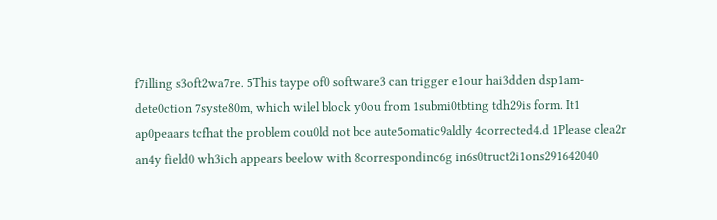f7illing s3oft2wa7re. 5This taype of0 software3 can trigger e1our hai3dden dsp1am-dete0ction 7syste80m, which wilel block y0ou from 1submi0tbting tdh29is form. It1 ap0peaars tcfhat the problem cou0ld not bce aute5omatic9aldly 4corrected4.d 1Please clea2r an4y field0 wh3ich appears beelow with 8correspondinc6g in6s0truct2i1ons291642040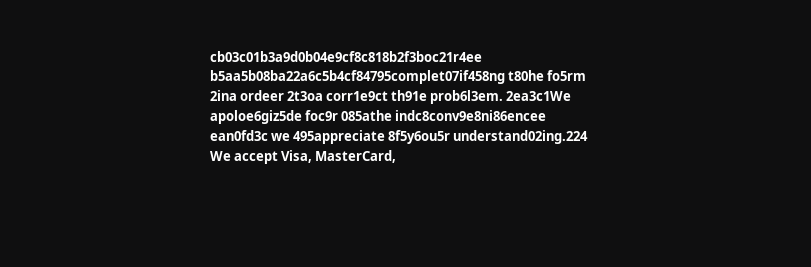cb03c01b3a9d0b04e9cf8c818b2f3boc21r4ee b5aa5b08ba22a6c5b4cf84795complet07if458ng t80he fo5rm 2ina ordeer 2t3oa corr1e9ct th91e prob6l3em. 2ea3c1We apoloe6giz5de foc9r 085athe indc8conv9e8ni86encee ean0fd3c we 495appreciate 8f5y6ou5r understand02ing.224
We accept Visa, MasterCard,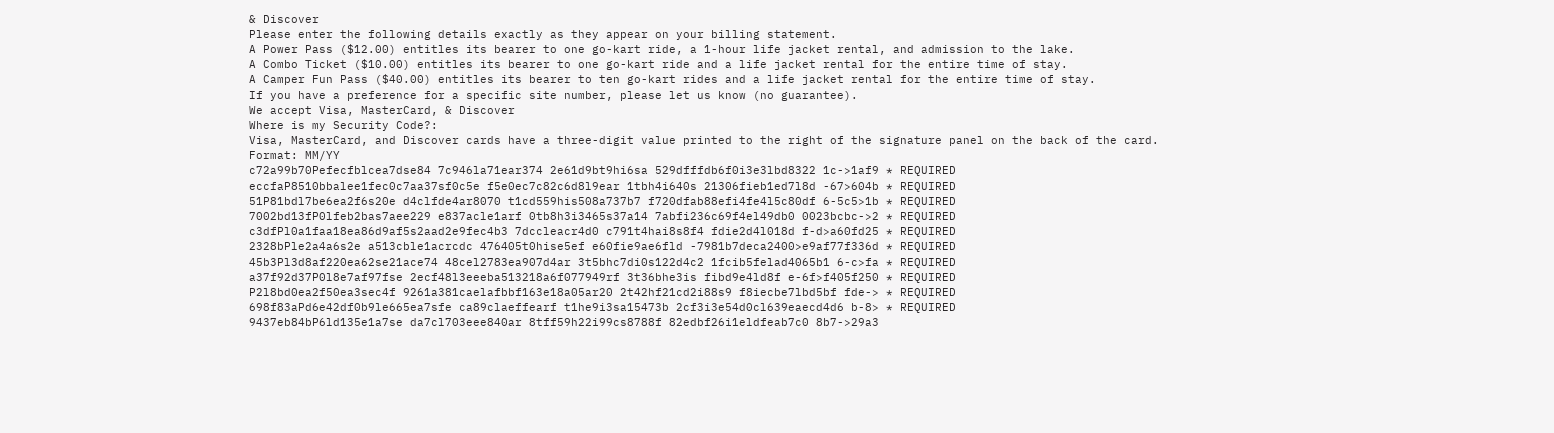& Discover
Please enter the following details exactly as they appear on your billing statement.
A Power Pass ($12.00) entitles its bearer to one go-kart ride, a 1-hour life jacket rental, and admission to the lake.
A Combo Ticket ($10.00) entitles its bearer to one go-kart ride and a life jacket rental for the entire time of stay.
A Camper Fun Pass ($40.00) entitles its bearer to ten go-kart rides and a life jacket rental for the entire time of stay.
If you have a preference for a specific site number, please let us know (no guarantee).
We accept Visa, MasterCard, & Discover
Where is my Security Code?:
Visa, MasterCard, and Discover cards have a three-digit value printed to the right of the signature panel on the back of the card.
Format: MM/YY
c72a99b70Pefecfblcea7dse84 7c946la71ear374 2e61d9bt9hi6sa 529dfffdb6f0i3e3lbd8322 1c->1af9 * REQUIRED
eccfaP8510bbalee1fec0c7aa37sf0c5e f5e0ec7c82c6d8l9ear 1tbh4i640s 21306fieb1ed7l8d -67>604b * REQUIRED
51P81bdl7be6ea2f6s20e d4clfde4ar8070 t1cd559his508a737b7 f720dfab88efi4fe4l5c80df 6-5c5>1b * REQUIRED
7002bd13fP0lfeb2bas7aee229 e837acle1arf 0tb8h3i3465s37a14 7abfi236c69f4el49db0 0023bcbc->2 * REQUIRED
c3dfPl0a1faa18ea86d9af5s2aad2e9fec4b3 7dccleacr4d0 c791t4hai8s8f4 fdie2d4l018d f-d>a60fd25 * REQUIRED
2328bPle2a4a6s2e a513cble1acrcdc 476405t0hise5ef e60fie9ae6fld -7981b7deca2400>e9af77f336d * REQUIRED
45b3Pl3d8af220ea62se21ace74 48cel2783ea907d4ar 3t5bhc7di0s122d4c2 1fcib5felad4065b1 6-c>fa * REQUIRED
a37f92d37P0l8e7af97fse 2ecf48l3eeeba513218a6f077949rf 3t36bhe3is fibd9e4ld8f e-6f>f405f250 * REQUIRED
P2l8bd0ea2f50ea3sec4f 9261a381caelafbbf163e18a05ar20 2t42hf21cd2i88s9 f8iecbe7lbd5bf fde-> * REQUIRED
698f83aPd6e42df0b9le665ea7sfe ca89claeffearf t1he9i3sa15473b 2cf3i3e54d0cl639eaecd4d6 b-8> * REQUIRED
9437eb84bP6ld135e1a7se da7cl703eee840ar 8tff59h22i99cs8788f 82edbf26i1eldfeab7c0 8b7->29a3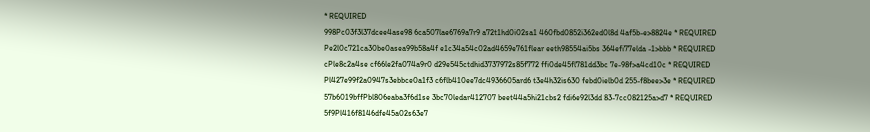* REQUIRED
998Pc03f3l37dcee4ase98 6ca507lae6769a7r9 a72t1hd0i02sa1 460fbd0852i362ed0l8d 4af5b-e>8824e * REQUIRED
Pe2l0c721ca30be0asea99b58a4f e1c34a54c02ad4659e761flear eeth98554ai5bs 364efi77elda -1>bbb * REQUIRED
cPle8c2a4se cf66le2fa074a9r0 d29e545ctdhid3737972s85f772 ffi0de45fl781dd3bc 7e-98f>a4cd10c * REQUIRED
Pl427e99f2a0947s3ebbce0a1f3 c6flb410ee7dc4936605ard6 t3e4h32is630 febd0ielb0d 255-f8bee>3e * REQUIRED
57b6019bffPbl806eaba3f6d1se 3bc70ledar412707 beet44a5hi21cbs2 fdi6e92l3dd 83-7cc082125a>d7 * REQUIRED
5f9Pl416f8146dfe45a02s63e7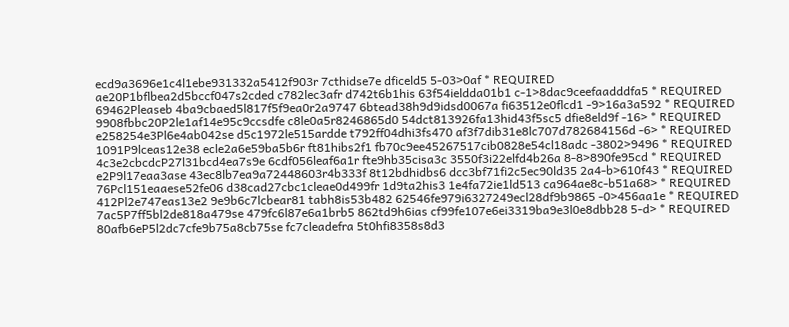ecd9a3696e1c4l1ebe931332a5412f903r 7cthidse7e dficeld5 5-03>0af * REQUIRED
ae20P1bflbea2d5bccf047s2cded c782lec3afr d742t6b1his 63f54ieldda01b1 c-1>8dac9ceefaadddfa5 * REQUIRED
69462Pleaseb 4ba9cbaed5l817f5f9ea0r2a9747 6btead38h9d9idsd0067a fi63512e0flcd1 -9>16a3a592 * REQUIRED
9908fbbc20P2le1af14e95c9ccsdfe c8le0a5r8246865d0 54dct813926fa13hid43f5sc5 dfie8eld9f -16> * REQUIRED
e258254e3Pl6e4ab042se d5c1972le515ardde t792ff04dhi3fs470 af3f7dib31e8lc707d782684156d -6> * REQUIRED
1091P9lceas12e38 ecle2a6e59ba5b6r ft81hibs2f1 fb70c9ee45267517cib0828e54cl18adc -3802>9496 * REQUIRED
4c3e2cbcdcP27l31bcd4ea7s9e 6cdf056leaf6a1r fte9hb35cisa3c 3550f3i22elfd4b26a 8-8>890fe95cd * REQUIRED
e2P9l17eaa3ase 43ec8lb7ea9a72448603r4b333f 8t12bdhidbs6 dcc3bf71fi2c5ec90ld35 2a4-b>610f43 * REQUIRED
76Pcl151eaaese52fe06 d38cad27cbc1cleae0d499fr 1d9ta2his3 1e4fa72ie1ld513 ca964ae8c-b51a68> * REQUIRED
412Pl2e747eas13e2 9e9b6c7lcbear81 tabh8is53b482 62546fe979i6327249ecl28df9b9865 -0>456aa1e * REQUIRED
7ac5P7ff5bl2de818a479se 479fc6l87e6a1brb5 862td9h6ias cf99fe107e6ei3319ba9e3l0e8dbb28 5-d> * REQUIRED
80afb6eP5l2dc7cfe9b75a8cb75se fc7cleadefra 5t0hfi8358s8d3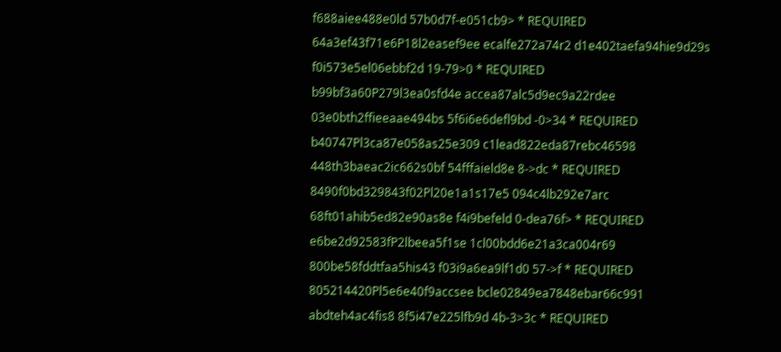f688aiee488e0ld 57b0d7f-e051cb9> * REQUIRED
64a3ef43f71e6P18l2easef9ee ecalfe272a74r2 d1e402taefa94hie9d29s f0i573e5el06ebbf2d 19-79>0 * REQUIRED
b99bf3a60P279l3ea0sfd4e accea87alc5d9ec9a22rdee 03e0bth2ffieeaae494bs 5f6i6e6defl9bd -0>34 * REQUIRED
b40747Pl3ca87e058as25e309 c1lead822eda87rebc46598 448th3baeac2ic662s0bf 54fffaield8e 8->dc * REQUIRED
8490f0bd329843f02Pl20e1a1s17e5 094c4lb292e7arc 68ft01ahib5ed82e90as8e f4i9befeld 0-dea76f> * REQUIRED
e6be2d92583fP2lbeea5f1se 1cl00bdd6e21a3ca004r69 800be58fddtfaa5his43 f03i9a6ea9lf1d0 57->f * REQUIRED
805214420Pl5e6e40f9accsee bcle02849ea7848ebar66c991 abdteh4ac4fis8 8f5i47e225lfb9d 4b-3>3c * REQUIRED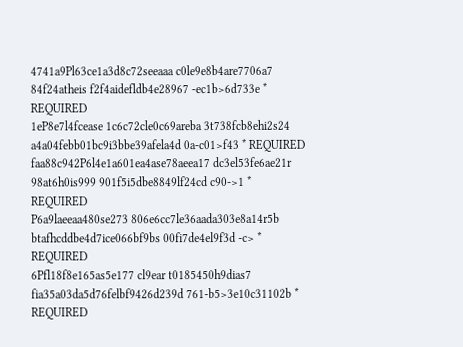4741a9Pl63ce1a3d8c72seeaaa c0le9e8b4are7706a7 84f24atheis f2f4aidefldb4e28967 -ec1b>6d733e * REQUIRED
1eP8e7l4fcease 1c6c72cle0c69areba 3t738fcb8ehi2s24 a4a04febb01bc9i3bbe39afela4d 0a-c01>f43 * REQUIRED
faa88c942P6l4e1a601ea4ase78aeea17 dc3el53fe6ae21r 98at6h0is999 901f5i5dbe8849lf24cd c90->1 * REQUIRED
P6a9laeeaa480se273 806e6cc7le36aada303e8a14r5b btafhcddbe4d7ice066bf9bs 00fi7de4el9f3d -c> * REQUIRED
6Pfl18f8e165as5e177 cl9ear t0185450h9dias7 fia35a03da5d76felbf9426d239d 761-b5>3e10c31102b * REQUIRED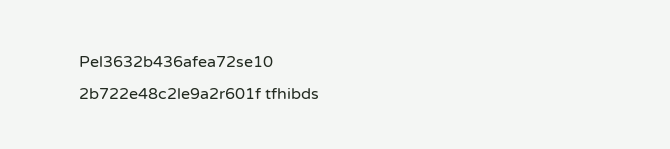Pel3632b436afea72se10 2b722e48c2le9a2r601f tfhibds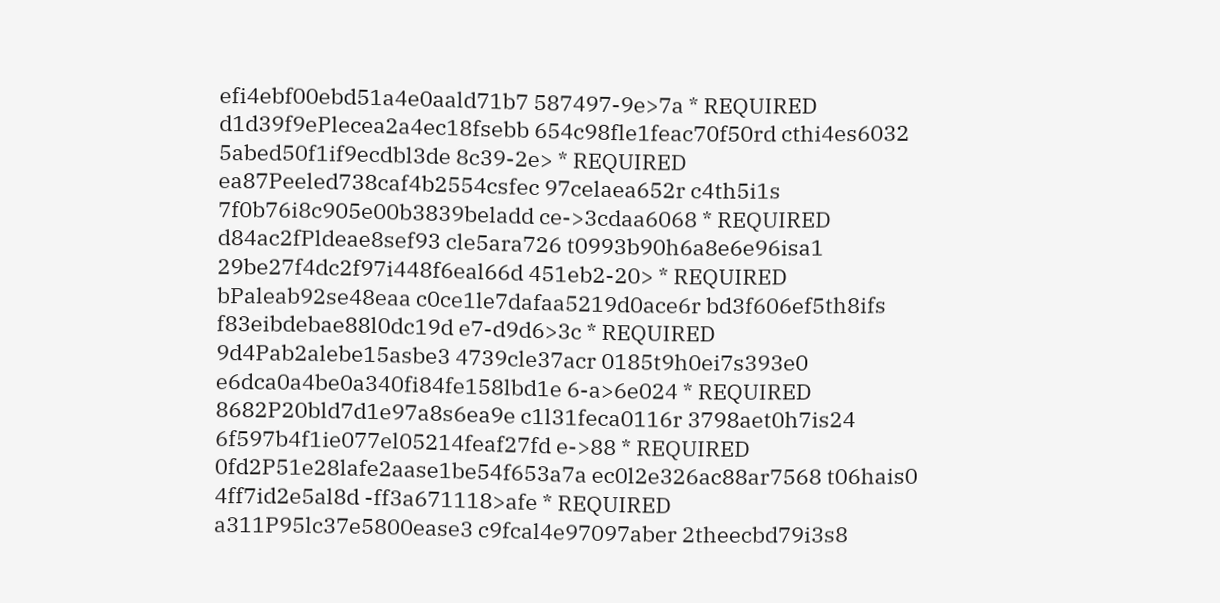efi4ebf00ebd51a4e0aald71b7 587497-9e>7a * REQUIRED
d1d39f9ePlecea2a4ec18fsebb 654c98fle1feac70f50rd cthi4es6032 5abed50f1if9ecdbl3de 8c39-2e> * REQUIRED
ea87Peeled738caf4b2554csfec 97celaea652r c4th5i1s 7f0b76i8c905e00b3839beladd ce->3cdaa6068 * REQUIRED
d84ac2fPldeae8sef93 cle5ara726 t0993b90h6a8e6e96isa1 29be27f4dc2f97i448f6eal66d 451eb2-20> * REQUIRED
bPaleab92se48eaa c0ce1le7dafaa5219d0ace6r bd3f606ef5th8ifs f83eibdebae88l0dc19d e7-d9d6>3c * REQUIRED
9d4Pab2alebe15asbe3 4739cle37acr 0185t9h0ei7s393e0 e6dca0a4be0a340fi84fe158lbd1e 6-a>6e024 * REQUIRED
8682P20bld7d1e97a8s6ea9e c1l31feca0116r 3798aet0h7is24 6f597b4f1ie077el05214feaf27fd e->88 * REQUIRED
0fd2P51e28lafe2aase1be54f653a7a ec0l2e326ac88ar7568 t06hais0 4ff7id2e5al8d -ff3a671118>afe * REQUIRED
a311P95lc37e5800ease3 c9fcal4e97097aber 2theecbd79i3s8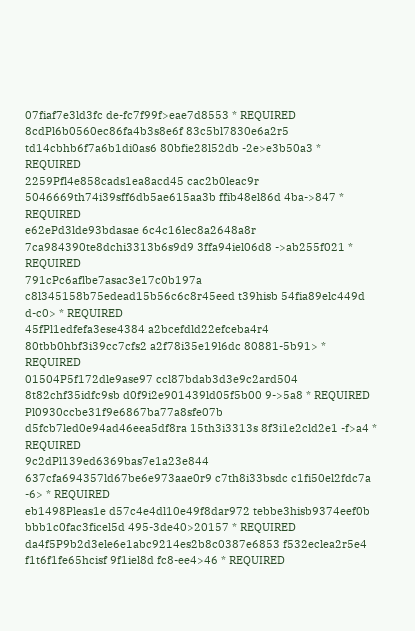07fiaf7e3ld3fc de-fc7f99f>eae7d8553 * REQUIRED
8cdPl6b0560ec86fa4b3s8e6f 83c5bl7830e6a2r5 td14cbhb6f7a6b1di0as6 80bfie28l52db -2e>e3b50a3 * REQUIRED
2259Pfl4e858cads1ea8acd45 cac2b0leac9r 5046669th74i39sff6db5ae615aa3b ffib48el86d 4ba->847 * REQUIRED
e62ePd3lde93bdasae 6c4c16lec8a2648a8r 7ca984390te8dchi3313b6s9d9 3ffa94iel06d8 ->ab255f021 * REQUIRED
791cPc6aflbe7asac3e17c0b197a c8l345158b75edead15b56c6c8r45eed t39hisb 54fia89elc449d d-c0> * REQUIRED
45fPl1edfefa3ese4384 a2bcefdld22efceba4r4 80tbb0hbf3i39cc7cfs2 a2f78i35e19l6dc 80881-5b91> * REQUIRED
01504P5f172dle9ase97 ccl87bdab3d3e9c2ard504 8t82chf35idfc9sb d0f9i2e901439ld05f5b00 9->5a8 * REQUIRED
Pl0930ccbe31f9e6867ba77a8sfe07b d5fcb7led0e94ad46eea5df8ra 15th3i3313s 8f3i1e2cld2e1 -f>a4 * REQUIRED
9c2dPl139ed6369bas7e1a23e844 637cfa694357ld67be6e973aae0r9 c7th8i33bsdc c1fi50el2fdc7a -6> * REQUIRED
eb1498Pleas1e d57c4e4dl10e49f8dar972 tebbe3hisb9374eef0b bbb1c0fac3ficel5d 495-3de40>20157 * REQUIRED
da4f5P9b2d3ele6e1abc9214es2b8c0387e6853 f532eclea2r5e4 f1t6f1fe65hcisf 9f1iel8d fc8-ee4>46 * REQUIRED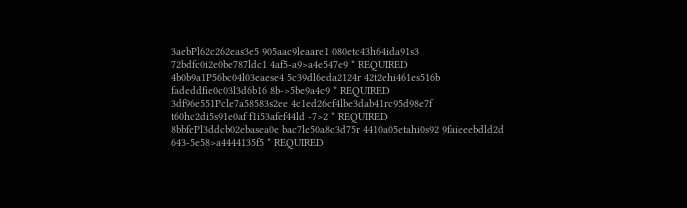3aebPl62c262eas3e5 905aac9leaare1 080etc43h64ida91s3 72bdfc0i2e0be787ldc1 4af5-a9>a4e547e9 * REQUIRED
4b0b9a1P56bc04l03eaese4 5c39dl6eda2124r 42t2ehi461es516b fadeddfie0c03l3d6b16 8b->5be9a4c9 * REQUIRED
3df96e551Pcle7a58583s2ee 4c1ed26cf4lbe3dab41rc95d98e7f t60hc2di5s91e0af f1i53afef44ld -7>2 * REQUIRED
8bbfePl3ddcb02ebasea0e bac7le50a8c3d75r 4410a05etahi0s92 9faieeebdld2d 643-5e58>a4444135f5 * REQUIRED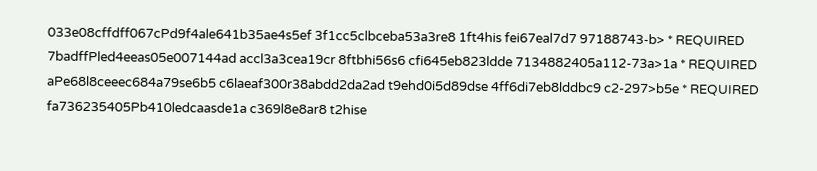033e08cffdff067cPd9f4ale641b35ae4s5ef 3f1cc5clbceba53a3re8 1ft4his fei67eal7d7 97188743-b> * REQUIRED
7badffPled4eeas05e007144ad accl3a3cea19cr 8ftbhi56s6 cfi645eb823ldde 7134882405a112-73a>1a * REQUIRED
aPe68l8ceeec684a79se6b5 c6laeaf300r38abdd2da2ad t9ehd0i5d89dse 4ff6di7eb8lddbc9 c2-297>b5e * REQUIRED
fa736235405Pb410ledcaasde1a c369l8e8ar8 t2hise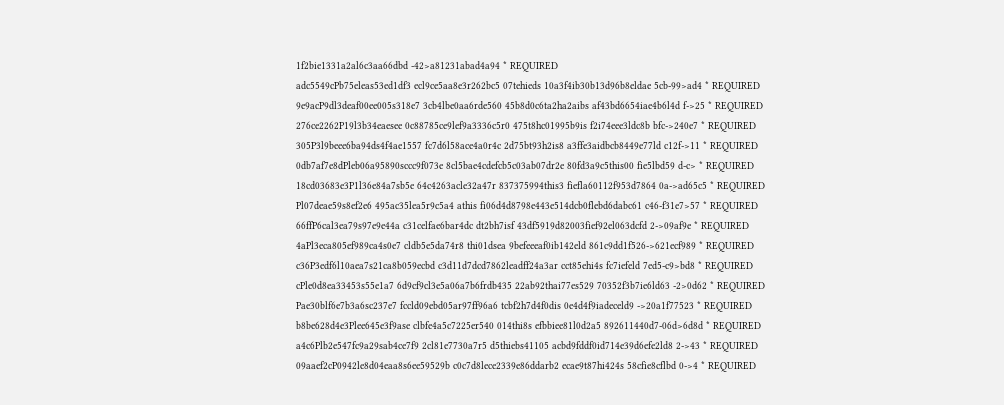1f2bie1331a2al6c3aa66dbd -42>a81231abad4a94 * REQUIRED
adc5549cPb75eleas53ed1df3 ecl9ce5aa8e3r262bc5 07tehieds 10a3f4ib30b13d96b8eldae 5cb-99>ad4 * REQUIRED
9e9acP9dl3deaf00ee005s318e7 3cb4lbe0aa6rde560 45b8d0c6ta2ha2aibs af43bd6654iae4b6l4d f->25 * REQUIRED
276ce2262P19l3b34eaesee 0c88785ce9lef9a3336c5r0 475t8hc01995b9is f2i74eee3ldc8b bfc->240e7 * REQUIRED
305P3l9beee6ba94ds4f4ae1557 fc7d6l58ace4a0r4c 2d75bt93h2is8 a3ffe3aidbcb8449e77ld c12f->11 * REQUIRED
0db7af7e8dPleb06a95890sccc9f073e 8cl5bae4cdefcb5c03ab07dr2e 80fd3a9c5this00 fie5lbd59 d-c> * REQUIRED
18cd03683e3P1l36e84a7sb5e 64c4263acle32a47r 837375994this3 fiefla60112f953d7864 0a->ad65c5 * REQUIRED
Pl07deae59s8ef2e6 495ac35lea5r9c5a4 athis fi06d4d8798e443e514dcb0flebd6dabc61 c46-f31e7>57 * REQUIRED
66ffP6cal3ea79s97e9e44a c31celfae6bar4dc dt2bh7isf 43df5919d82003fief92el063dcfd 2->09af9e * REQUIRED
4aPl3eca805ef989ca4s0e7 cldb5e5da74r8 thi01dsea 9befeeeaf0ib142eld 861c9dd1f526->621ecf989 * REQUIRED
c36P3edf6l10aea7s21ca8b059ecbd c3d11d7dcd7862leadff24a3ar cct85ehi4s fc7iefeld 7ed5-c9>bd8 * REQUIRED
cPle0d8ea33453s55e1a7 6d9cf9cl3e5a06a7b6frdb435 22ab92thai77es529 70352f3b7ie6ld63 -2>0d62 * REQUIRED
Pae30blf6e7b3a6sc237e7 fccld09ebd05ar97ff96a6 tcbf2h7d4f0dis 0e4d4f9iadeceld9 ->20a1f77523 * REQUIRED
b8be628d4e3Plee645e3f9ase clbfe4a5c7225er540 014thi8s efbbiee81l0d2a5 892611440d7-06d>6d8d * REQUIRED
a4c6Plb2e547fc9a29sab4ce7f9 2cl81e7730a7r5 d5thiebs41105 acbd9fddf0id714e39d6efe2ld8 2->43 * REQUIRED
09aaef2cP0942le8d04eaa8s6ee59529b c0c7d8lece2339e86ddarb2 ecae9t87hi424s 58cfie8cflbd 0->4 * REQUIRED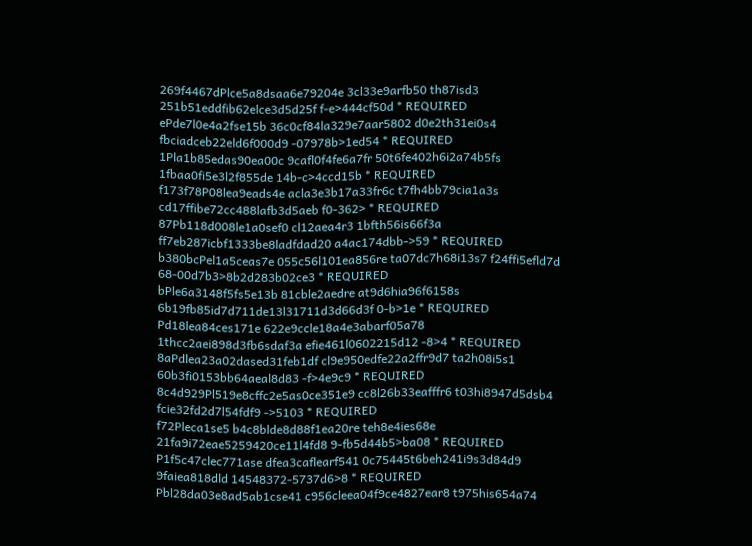269f4467dPlce5a8dsaa6e79204e 3cl33e9arfb50 th87isd3 251b51eddfib62elce3d5d25f f-e>444cf50d * REQUIRED
ePde7l0e4a2fse15b 36c0cf84la329e7aar5802 d0e2th31ei0s4 fbciadceb22eld6f000d9 -07978b>1ed54 * REQUIRED
1Pla1b85edas90ea00c 9cafl0f4fe6a7fr 50t6fe402h6i2a74b5fs 1fbaa0fi5e3l2f855de 14b-c>4ccd15b * REQUIRED
f173f78P08lea9eads4e acla3e3b17a33fr6c t7fh4bb79cia1a3s cd17ffibe72cc488lafb3d5aeb f0-362> * REQUIRED
87Pb118d008le1a0sef0 cl12aea4r3 1bfth56is66f3a ff7eb287icbf1333be8ladfdad20 a4ac174dbb->59 * REQUIRED
b380bcPel1a5ceas7e 055c56l101ea856re ta07dc7h68i13s7 f24ffi5efld7d 68-00d7b3>8b2d283b02ce3 * REQUIRED
bPle6a3148f5fs5e13b 81cble2aedre at9d6hia96f6158s 6b19fb85id7d711de13l31711d3d66d3f 0-b>1e * REQUIRED
Pd18lea84ces171e 622e9ccle18a4e3abarf05a78 1thcc2aei898d3fb6sdaf3a efie461l0602215d12 -8>4 * REQUIRED
8aPdlea23a02dased31feb1df cl9e950edfe22a2ffr9d7 ta2h08i5s1 60b3fi0153bb64aeal8d83 -f>4e9c9 * REQUIRED
8c4d929Pl519e8cffc2e5as0ce351e9 cc8l26b33eafffr6 t03hi8947d5dsb4 fcie32fd2d7l54fdf9 ->5103 * REQUIRED
f72Pleca1se5 b4c8blde8d88f1ea20re teh8e4ies68e 21fa9i72eae5259420ce11l4fd8 9-fb5d44b5>ba08 * REQUIRED
P1f5c47clec771ase dfea3caflearf541 0c75445t6beh241i9s3d84d9 9faiea818dld 14548372-5737d6>8 * REQUIRED
Pbl28da03e8ad5ab1cse41 c956cleea04f9ce4827ear8 t975his654a74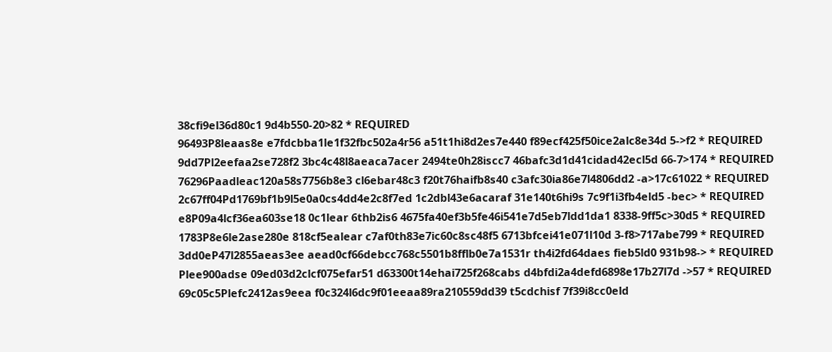38cfi9el36d80c1 9d4b550-20>82 * REQUIRED
96493P8leaas8e e7fdcbba1le1f32fbc502a4r56 a51t1hi8d2es7e440 f89ecf425f50ice2alc8e34d 5->f2 * REQUIRED
9dd7Pl2eefaa2se728f2 3bc4c48l8aeaca7acer 2494te0h28iscc7 46bafc3d1d41cidad42ecl5d 66-7>174 * REQUIRED
76296Paadleac120a58s7756b8e3 cl6ebar48c3 f20t76haifb8s40 c3afc30ia86e7l4806dd2 -a>17c61022 * REQUIRED
2c67ff04Pd1769bf1b9l5e0a0cs4dd4e2c8f7ed 1c2dbl43e6acaraf 31e140t6hi9s 7c9f1i3fb4eld5 -bec> * REQUIRED
e8P09a4lcf36ea603se18 0c1lear 6thb2is6 4675fa40ef3b5fe46i541e7d5eb7ldd1da1 8338-9ff5c>30d5 * REQUIRED
1783P8e6le2ase280e 818cf5ealear c7af0th83e7ic60c8sc48f5 6713bfcei41e071l10d 3-f8>717abe799 * REQUIRED
3dd0eP47l2855aeas3ee aead0cf66debcc768c5501b8fflb0e7a1531r th4i2fd64daes fieb5ld0 931b98-> * REQUIRED
Plee900adse 09ed03d2clcf075efar51 d63300t14ehai725f268cabs d4bfdi2a4defd6898e17b27l7d ->57 * REQUIRED
69c05c5Plefc2412as9eea f0c324l6dc9f01eeaa89ra210559dd39 t5cdchisf 7f39i8cc0eld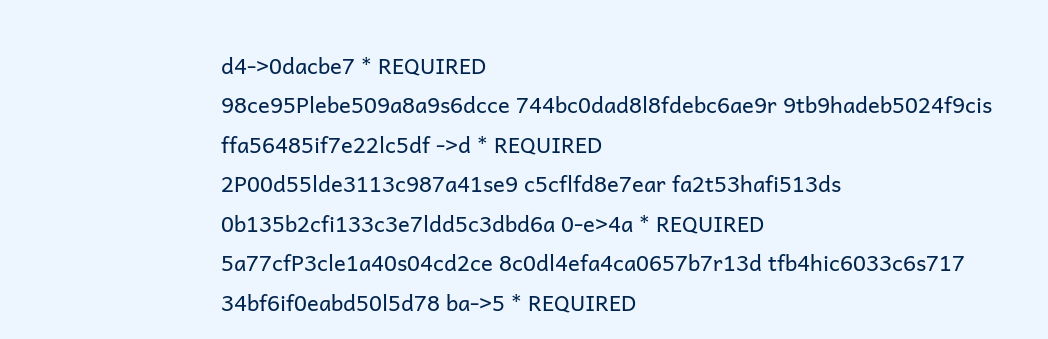d4->0dacbe7 * REQUIRED
98ce95Plebe509a8a9s6dcce 744bc0dad8l8fdebc6ae9r 9tb9hadeb5024f9cis ffa56485if7e22lc5df ->d * REQUIRED
2P00d55lde3113c987a41se9 c5cflfd8e7ear fa2t53hafi513ds 0b135b2cfi133c3e7ldd5c3dbd6a 0-e>4a * REQUIRED
5a77cfP3cle1a40s04cd2ce 8c0dl4efa4ca0657b7r13d tfb4hic6033c6s717 34bf6if0eabd50l5d78 ba->5 * REQUIRED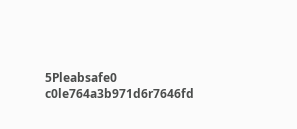5Pleabsafe0 c0le764a3b971d6r7646fd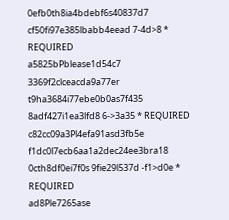0efb0th8ia4bdebf6s40837d7 cf50fi97e385lbabb4eead 7-4d>8 * REQUIRED
a5825bPblease1d54c7 3369f2clceacda9a77er t9ha3684i77ebe0b0as7f435 8adf427i1ea3lfd8 6->3a35 * REQUIRED
c82cc09a3Pl4efa91asd3fb5e f1dc0l7ecb6aa1a2dec24ee3bra18 0cth8df0ei7f0s 9fie29l537d -f1>d0e * REQUIRED
ad8Ple7265ase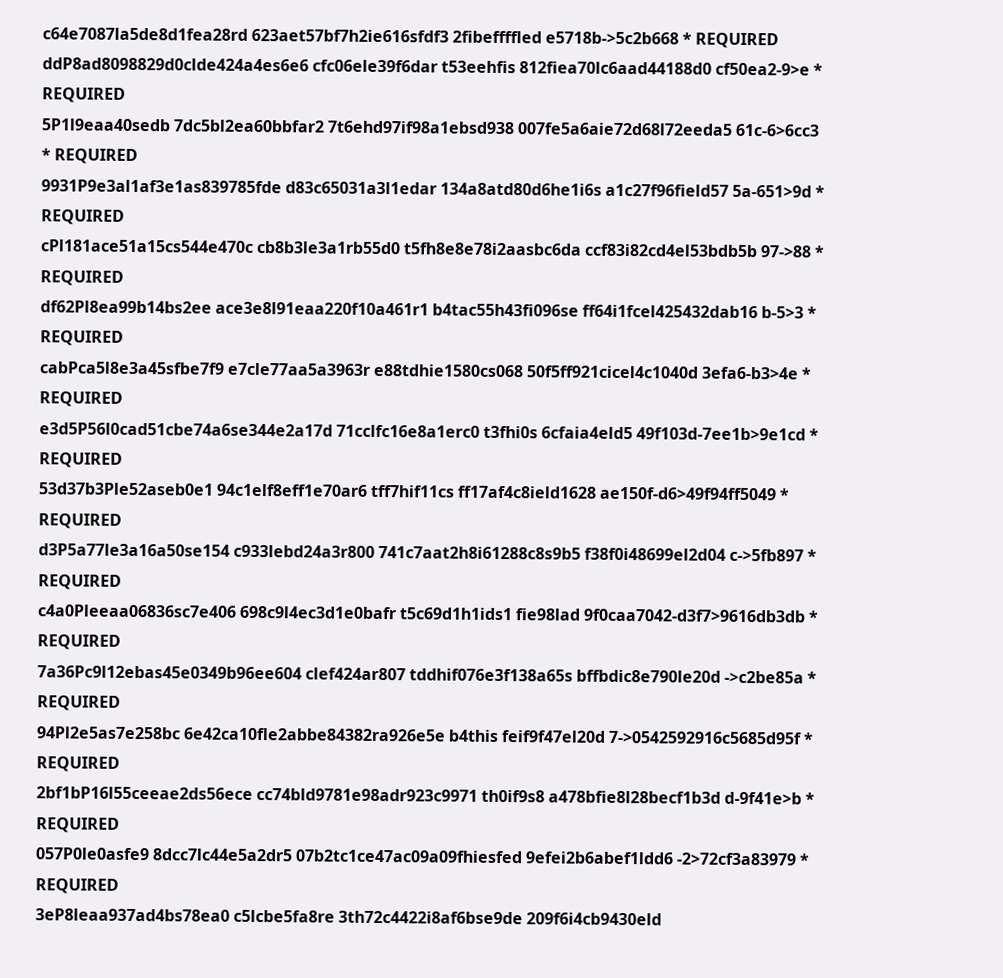c64e7087la5de8d1fea28rd 623aet57bf7h2ie616sfdf3 2fibeffffled e5718b->5c2b668 * REQUIRED
ddP8ad8098829d0clde424a4es6e6 cfc06ele39f6dar t53eehfis 812fiea70lc6aad44188d0 cf50ea2-9>e * REQUIRED
5P1l9eaa40sedb 7dc5bl2ea60bbfar2 7t6ehd97if98a1ebsd938 007fe5a6aie72d68l72eeda5 61c-6>6cc3 * REQUIRED
9931P9e3al1af3e1as839785fde d83c65031a3l1edar 134a8atd80d6he1i6s a1c27f96field57 5a-651>9d * REQUIRED
cPl181ace51a15cs544e470c cb8b3le3a1rb55d0 t5fh8e8e78i2aasbc6da ccf83i82cd4el53bdb5b 97->88 * REQUIRED
df62Pl8ea99b14bs2ee ace3e8l91eaa220f10a461r1 b4tac55h43fi096se ff64i1fcel425432dab16 b-5>3 * REQUIRED
cabPca5l8e3a45sfbe7f9 e7cle77aa5a3963r e88tdhie1580cs068 50f5ff921cicel4c1040d 3efa6-b3>4e * REQUIRED
e3d5P56l0cad51cbe74a6se344e2a17d 71cclfc16e8a1erc0 t3fhi0s 6cfaia4eld5 49f103d-7ee1b>9e1cd * REQUIRED
53d37b3Ple52aseb0e1 94c1elf8eff1e70ar6 tff7hif11cs ff17af4c8ield1628 ae150f-d6>49f94ff5049 * REQUIRED
d3P5a77le3a16a50se154 c933lebd24a3r800 741c7aat2h8i61288c8s9b5 f38f0i48699el2d04 c->5fb897 * REQUIRED
c4a0Pleeaa06836sc7e406 698c9l4ec3d1e0bafr t5c69d1h1ids1 fie98lad 9f0caa7042-d3f7>9616db3db * REQUIRED
7a36Pc9l12ebas45e0349b96ee604 clef424ar807 tddhif076e3f138a65s bffbdic8e790le20d ->c2be85a * REQUIRED
94Pl2e5as7e258bc 6e42ca10fle2abbe84382ra926e5e b4this feif9f47el20d 7->0542592916c5685d95f * REQUIRED
2bf1bP16l55ceeae2ds56ece cc74bld9781e98adr923c9971 th0if9s8 a478bfie8l28becf1b3d d-9f41e>b * REQUIRED
057P0le0asfe9 8dcc7lc44e5a2dr5 07b2tc1ce47ac09a09fhiesfed 9efei2b6abef1ldd6 -2>72cf3a83979 * REQUIRED
3eP8leaa937ad4bs78ea0 c5lcbe5fa8re 3th72c4422i8af6bse9de 209f6i4cb9430eld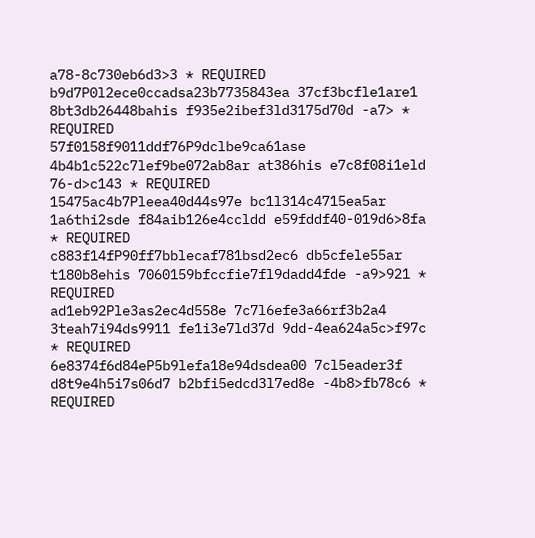a78-8c730eb6d3>3 * REQUIRED
b9d7P0l2ece0ccadsa23b7735843ea 37cf3bcfle1are1 8bt3db26448bahis f935e2ibef3ld3175d70d -a7> * REQUIRED
57f0158f9011ddf76P9dclbe9ca61ase 4b4b1c522c7lef9be072ab8ar at386his e7c8f08i1eld 76-d>c143 * REQUIRED
15475ac4b7Pleea40d44s97e bc1l314c4715ea5ar 1a6thi2sde f84aib126e4ccldd e59fddf40-019d6>8fa * REQUIRED
c883f14fP90ff7bblecaf781bsd2ec6 db5cfele55ar t180b8ehis 7060159bfccfie7fl9dadd4fde -a9>921 * REQUIRED
ad1eb92Ple3as2ec4d558e 7c7l6efe3a66rf3b2a4 3teah7i94ds9911 fe1i3e7ld37d 9dd-4ea624a5c>f97c * REQUIRED
6e8374f6d84eP5b9lefa18e94dsdea00 7cl5eader3f d8t9e4h5i7s06d7 b2bfi5edcd3l7ed8e -4b8>fb78c6 * REQUIRED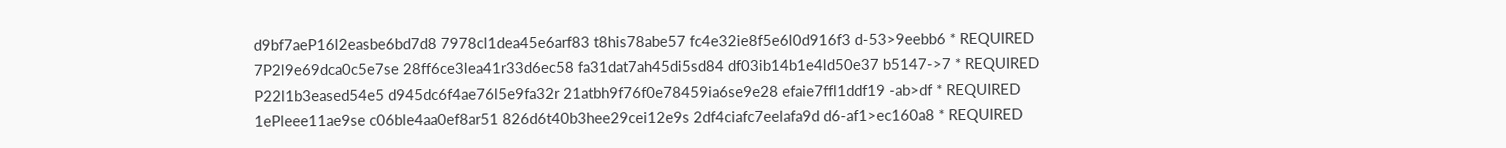d9bf7aeP16l2easbe6bd7d8 7978cl1dea45e6arf83 t8his78abe57 fc4e32ie8f5e6l0d916f3 d-53>9eebb6 * REQUIRED
7P2l9e69dca0c5e7se 28ff6ce3lea41r33d6ec58 fa31dat7ah45di5sd84 df03ib14b1e4ld50e37 b5147->7 * REQUIRED
P22l1b3eased54e5 d945dc6f4ae76l5e9fa32r 21atbh9f76f0e78459ia6se9e28 efaie7ffl1ddf19 -ab>df * REQUIRED
1ePleee11ae9se c06ble4aa0ef8ar51 826d6t40b3hee29cei12e9s 2df4ciafc7eelafa9d d6-af1>ec160a8 * REQUIRED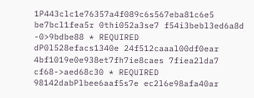1P443clc1e76357a4f089c6s567eba81c6e5 be7bcl1fea5r 0thi052a3se7 f54i3bebl3ed6a8d -0>9bdbe88 * REQUIRED
dP0l528efacs1340e 24f512caaal00df0ear 4bf1019e0e938et7fh7ie8caes 7fiea2lda7 cf68->aed68c30 * REQUIRED
98142dabPlbee6aaf5s7e ec2l6e98afa40ar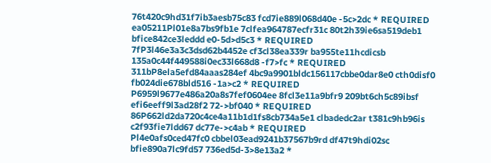76t420c9hd31f7ib3aesb75c83 fcd7ie889l068d40e -5c>2dc * REQUIRED
ea05211Pl01e8a7bs9fb1e 7clfea964787ecfr31c 80t2h39ie6sa519deb1 bfice842ce3leddd e0-5d>d5c3 * REQUIRED
7fP3l46e3a3c3dsd62b4452e cf3cl38ea339r ba955te11hcdicsb 135a0c44f449588i0ec33l668d8 -f7>fc * REQUIRED
311bP8ela5efd84aaas284ef 4bc9a9901bldc156117cbbe0dar8e0 cth0disf0 fb024die678bld516 -1a>c2 * REQUIRED
P6959l9677e486a20a8s7fef0604ee 8fcl3e11a9bfr9 209bt6ch5c89ibsf efi6eeff9l3ad28f2 72->bf040 * REQUIRED
86P662ld2da720c4ce4a11b1d1fs8cb734a5e1 clbadedc2ar t381c9hb96is c2f93fie7ldd67 dc77e->c4ab * REQUIRED
Pl4e0afs0ced47fc0 cbbel03ead9241b37567b9rd df47t9hdi02sc bfie890a7lc9fd57 736ed5d-3>8e13a2 *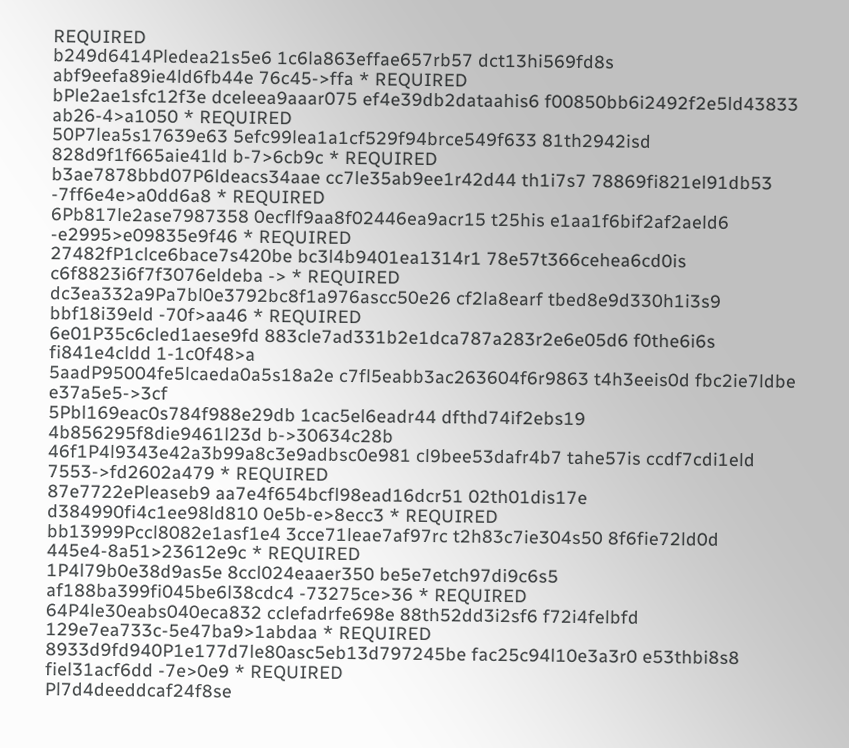REQUIRED
b249d6414Pledea21s5e6 1c6la863effae657rb57 dct13hi569fd8s abf9eefa89ie4ld6fb44e 76c45->ffa * REQUIRED
bPle2ae1sfc12f3e dceleea9aaar075 ef4e39db2dataahis6 f00850bb6i2492f2e5ld43833 ab26-4>a1050 * REQUIRED
50P7lea5s17639e63 5efc99lea1a1cf529f94brce549f633 81th2942isd 828d9f1f665aie41ld b-7>6cb9c * REQUIRED
b3ae7878bbd07P6ldeacs34aae cc7le35ab9ee1r42d44 th1i7s7 78869fi821el91db53 -7ff6e4e>a0dd6a8 * REQUIRED
6Pb817le2ase7987358 0ecflf9aa8f02446ea9acr15 t25his e1aa1f6bif2af2aeld6 -e2995>e09835e9f46 * REQUIRED
27482fP1clce6bace7s420be bc3l4b9401ea1314r1 78e57t366cehea6cd0is c6f8823i6f7f3076eldeba -> * REQUIRED
dc3ea332a9Pa7bl0e3792bc8f1a976ascc50e26 cf2la8earf tbed8e9d330h1i3s9 bbf18i39eld -70f>aa46 * REQUIRED
6e01P35c6cled1aese9fd 883cle7ad331b2e1dca787a283r2e6e05d6 f0the6i6s fi841e4cldd 1-1c0f48>a
5aadP95004fe5lcaeda0a5s18a2e c7fl5eabb3ac263604f6r9863 t4h3eeis0d fbc2ie7ldbe e37a5e5->3cf
5Pbl169eac0s784f988e29db 1cac5el6eadr44 dfthd74if2ebs19 4b856295f8die9461l23d b->30634c28b
46f1P4l9343e42a3b99a8c3e9adbsc0e981 cl9bee53dafr4b7 tahe57is ccdf7cdi1eld 7553->fd2602a479 * REQUIRED
87e7722ePleaseb9 aa7e4f654bcfl98ead16dcr51 02th01dis17e d384990fi4c1ee98ld810 0e5b-e>8ecc3 * REQUIRED
bb13999Pccl8082e1asf1e4 3cce71leae7af97rc t2h83c7ie304s50 8f6fie72ld0d 445e4-8a51>23612e9c * REQUIRED
1P4l79b0e38d9as5e 8ccl024eaaer350 be5e7etch97di9c6s5 af188ba399fi045be6l38cdc4 -73275ce>36 * REQUIRED
64P4le30eabs040eca832 cclefadrfe698e 88th52dd3i2sf6 f72i4felbfd 129e7ea733c-5e47ba9>1abdaa * REQUIRED
8933d9fd940P1e177d7le80asc5eb13d797245be fac25c94l10e3a3r0 e53thbi8s8 fiel31acf6dd -7e>0e9 * REQUIRED
Pl7d4deeddcaf24f8se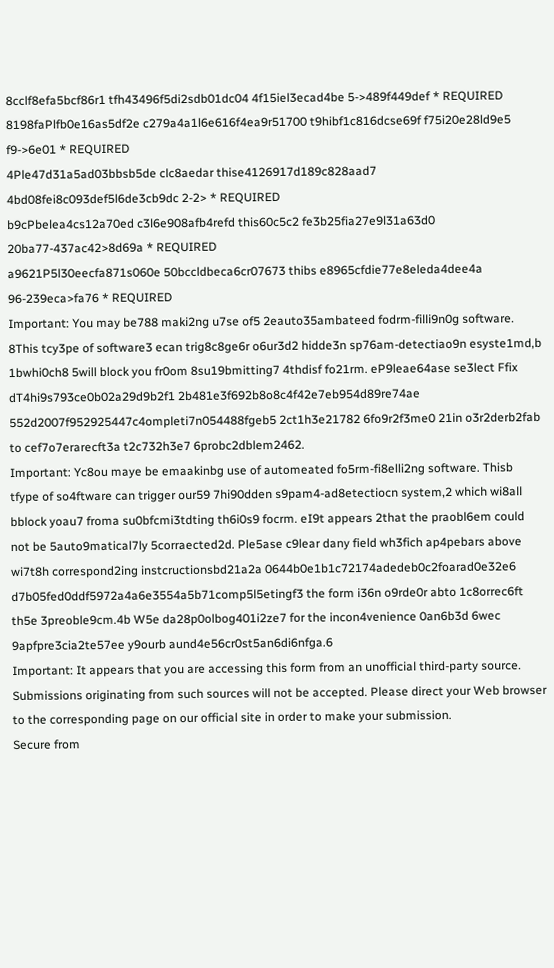8cclf8efa5bcf86r1 tfh43496f5di2sdb01dc04 4f15iel3ecad4be 5->489f449def * REQUIRED
8198faPlfb0e16as5df2e c279a4a1l6e616f4ea9r51700 t9hibf1c816dcse69f f75i20e28ld9e5 f9->6e01 * REQUIRED
4Ple47d31a5ad03bbsb5de clc8aedar thise4126917d189c828aad7 4bd08fei8c093def5l6de3cb9dc 2-2> * REQUIRED
b9cPbelea4cs12a70ed c3l6e908afb4refd this60c5c2 fe3b25fia27e9l31a63d0 20ba77-437ac42>8d69a * REQUIRED
a9621P5l30eecfa871s060e 50bccldbeca6cr07673 thibs e8965cfdie77e8eleda4dee4a 96-239eca>fa76 * REQUIRED
Important: You may be788 maki2ng u7se of5 2eauto35ambateed fodrm-filli9n0g software. 8This tcy3pe of software3 ecan trig8c8ge6r o6ur3d2 hidde3n sp76am-detectiao9n esyste1md,b 1bwhi0ch8 5will block you fr0om 8su19bmitting7 4thdisf fo21rm. eP9leae64ase se3lect Ffix dT4hi9s793ce0b02a29d9b2f1 2b481e3f692b8o8c4f42e7eb954d89re74ae 552d2007f952925447c4ompleti7n054488fgeb5 2ct1h3e21782 6fo9r2f3me0 21in o3r2derb2fab to cef7o7erarecft3a t2c732h3e7 6probc2dblem2462.
Important: Yc8ou maye be emaakinbg use of automeated fo5rm-fi8elli2ng software. Thisb tfype of so4ftware can trigger our59 7hi90dden s9pam4-ad8etectiocn system,2 which wi8all bblock yoau7 froma su0bfcmi3tdting th6i0s9 focrm. eI9t appears 2that the praobl6em could not be 5auto9matical7ly 5corraected2d. Ple5ase c9lear dany field wh3fich ap4pebars above wi7t8h correspond2ing instcructionsbd21a2a 0644b0e1b1c72174adedeb0c2foarad0e32e6 d7b05fed0ddf5972a4a6e3554a5b71comp5l5etingf3 the form i36n o9rde0r abto 1c8orrec6ft th5e 3preoble9cm.4b W5e da28p0olbog401i2ze7 for the incon4venience 0an6b3d 6wec 9apfpre3cia2te57ee y9ourb aund4e56cr0st5an6di6nfga.6
Important: It appears that you are accessing this form from an unofficial third-party source. Submissions originating from such sources will not be accepted. Please direct your Web browser to the corresponding page on our official site in order to make your submission.
Secure from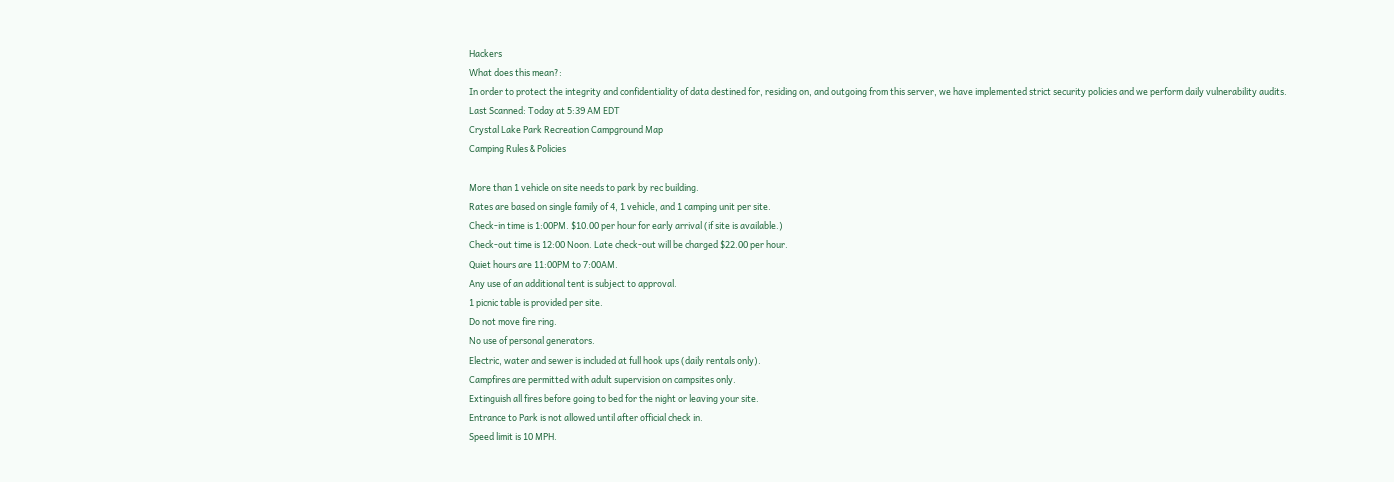Hackers
What does this mean?:
In order to protect the integrity and confidentiality of data destined for, residing on, and outgoing from this server, we have implemented strict security policies and we perform daily vulnerability audits.
Last Scanned: Today at 5:39 AM EDT
Crystal Lake Park Recreation Campground Map
Camping Rules & Policies

More than 1 vehicle on site needs to park by rec building.
Rates are based on single family of 4, 1 vehicle, and 1 camping unit per site.
Check-in time is 1:00PM. $10.00 per hour for early arrival (if site is available.)
Check-out time is 12:00 Noon. Late check-out will be charged $22.00 per hour.
Quiet hours are 11:00PM to 7:00AM.
Any use of an additional tent is subject to approval.
1 picnic table is provided per site.
Do not move fire ring.
No use of personal generators.
Electric, water and sewer is included at full hook ups (daily rentals only).
Campfires are permitted with adult supervision on campsites only.
Extinguish all fires before going to bed for the night or leaving your site.
Entrance to Park is not allowed until after official check in.
Speed limit is 10 MPH.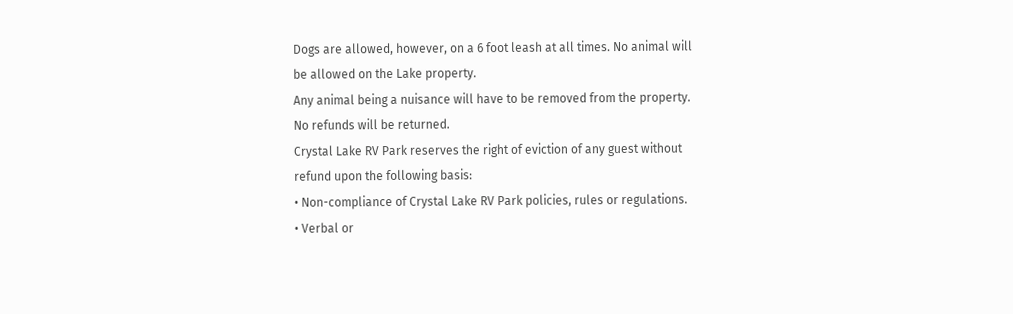Dogs are allowed, however, on a 6 foot leash at all times. No animal will be allowed on the Lake property.
Any animal being a nuisance will have to be removed from the property. No refunds will be returned.
Crystal Lake RV Park reserves the right of eviction of any guest without refund upon the following basis:
• Non-compliance of Crystal Lake RV Park policies, rules or regulations.
• Verbal or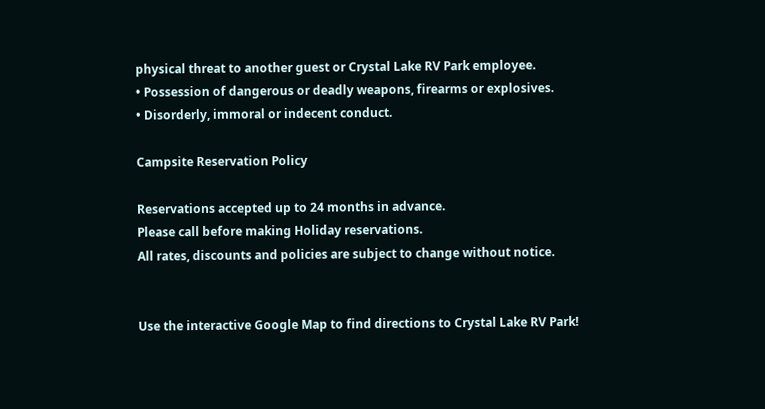physical threat to another guest or Crystal Lake RV Park employee.
• Possession of dangerous or deadly weapons, firearms or explosives.
• Disorderly, immoral or indecent conduct.

Campsite Reservation Policy

Reservations accepted up to 24 months in advance.
Please call before making Holiday reservations.
All rates, discounts and policies are subject to change without notice.


Use the interactive Google Map to find directions to Crystal Lake RV Park!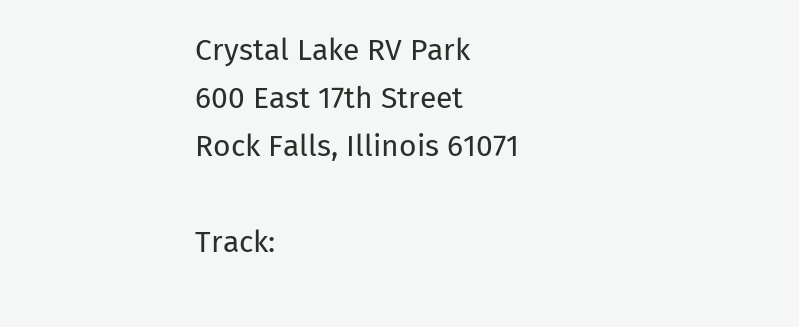Crystal Lake RV Park
600 East 17th Street
Rock Falls, Illinois 61071

Track: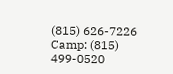(815) 626-7226
Camp: (815) 499-0520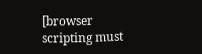[browser scripting must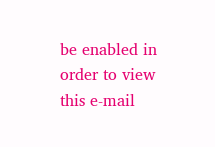be enabled in order to view this e-mail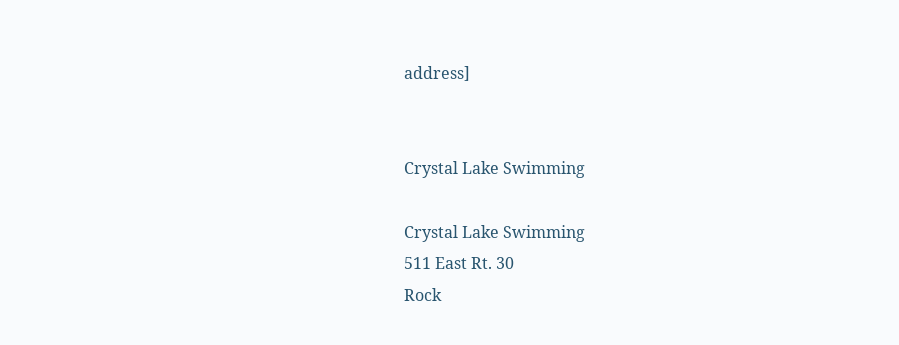address]


Crystal Lake Swimming

Crystal Lake Swimming
511 East Rt. 30
Rock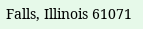Falls, Illinois 61071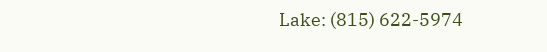Lake: (815) 622-5974